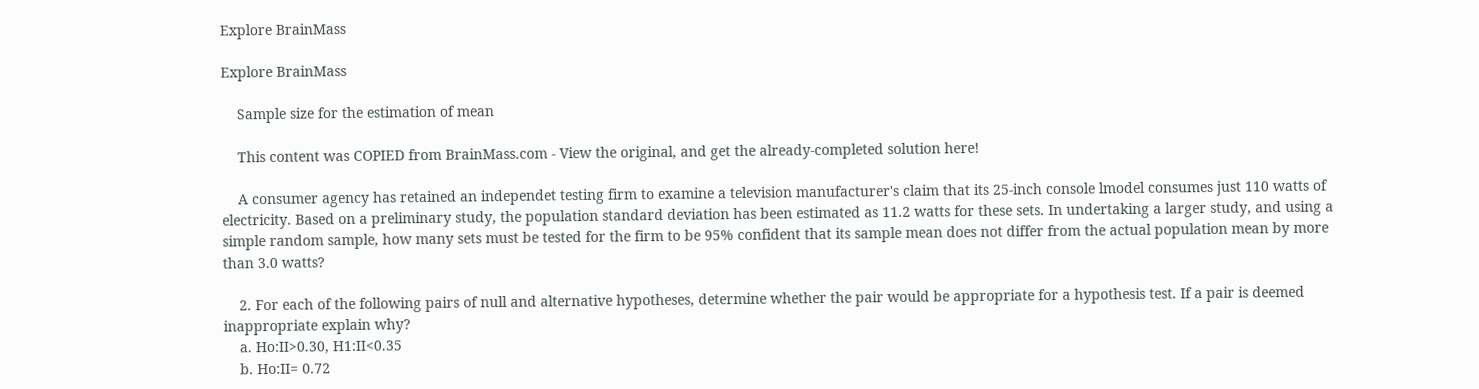Explore BrainMass

Explore BrainMass

    Sample size for the estimation of mean

    This content was COPIED from BrainMass.com - View the original, and get the already-completed solution here!

    A consumer agency has retained an independet testing firm to examine a television manufacturer's claim that its 25-inch console lmodel consumes just 110 watts of electricity. Based on a preliminary study, the population standard deviation has been estimated as 11.2 watts for these sets. In undertaking a larger study, and using a simple random sample, how many sets must be tested for the firm to be 95% confident that its sample mean does not differ from the actual population mean by more than 3.0 watts?

    2. For each of the following pairs of null and alternative hypotheses, determine whether the pair would be appropriate for a hypothesis test. If a pair is deemed inappropriate explain why?
    a. Ho:II>0.30, H1:II<0.35
    b. Ho:II= 0.72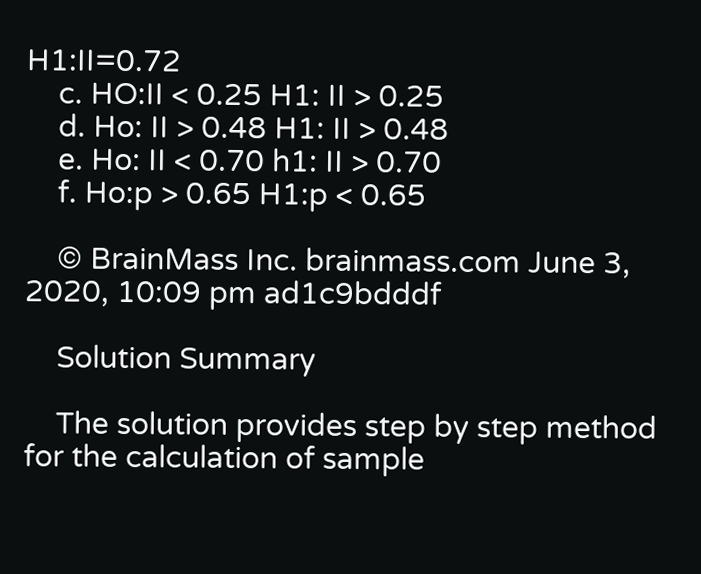H1:II=0.72
    c. HO:II < 0.25 H1: II > 0.25
    d. Ho: II > 0.48 H1: II > 0.48
    e. Ho: II < 0.70 h1: II > 0.70
    f. Ho:p > 0.65 H1:p < 0.65

    © BrainMass Inc. brainmass.com June 3, 2020, 10:09 pm ad1c9bdddf

    Solution Summary

    The solution provides step by step method for the calculation of sample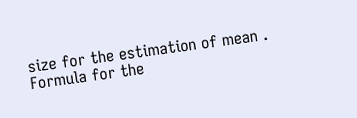size for the estimation of mean . Formula for the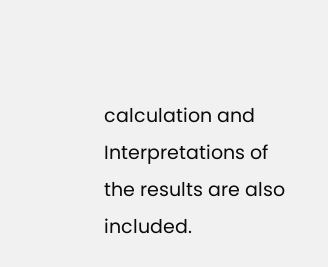calculation and Interpretations of the results are also included.